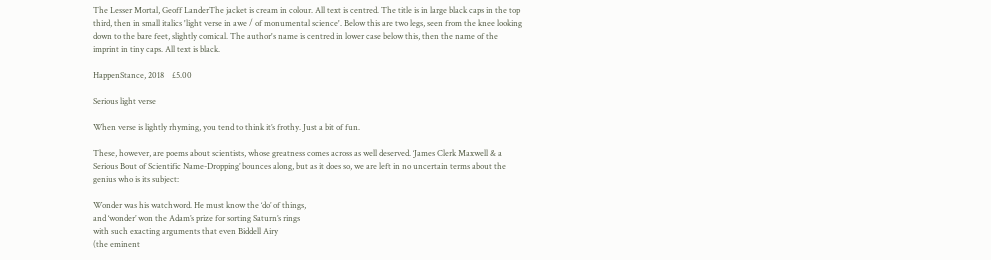The Lesser Mortal, Geoff LanderThe jacket is cream in colour. All text is centred. The title is in large black caps in the top third, then in small italics 'light verse in awe / of monumental science'. Below this are two legs, seen from the knee looking down to the bare feet, slightly comical. The author's name is centred in lower case below this, then the name of the imprint in tiny caps. All text is black.

HappenStance, 2018    £5.00

Serious light verse

When verse is lightly rhyming, you tend to think it’s frothy. Just a bit of fun.

These, however, are poems about scientists, whose greatness comes across as well deserved. ‘James Clerk Maxwell & a Serious Bout of Scientific Name-Dropping’ bounces along, but as it does so, we are left in no uncertain terms about the genius who is its subject:

Wonder was his watchword. He must know the ‘do’ of things,
and ‘wonder’ won the Adam’s prize for sorting Saturn’s rings
with such exacting arguments that even Biddell Airy
(the eminent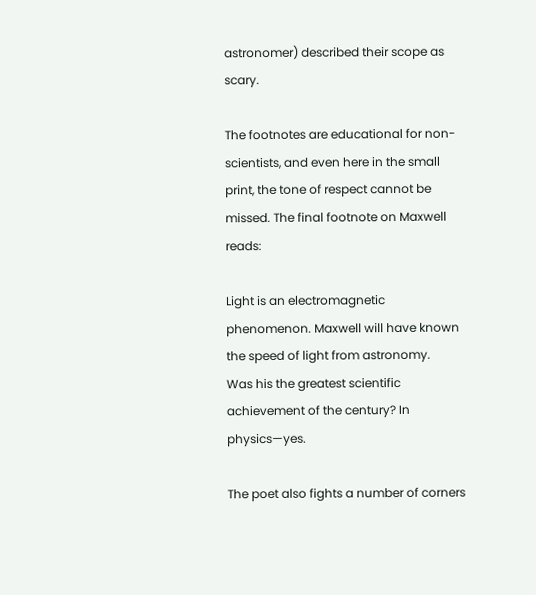astronomer) described their scope as scary.

The footnotes are educational for non-scientists, and even here in the small print, the tone of respect cannot be missed. The final footnote on Maxwell reads:

Light is an electromagnetic phenomenon. Maxwell will have known the speed of light from astronomy.
Was his the greatest scientific achievement of the century? In physics—yes.

The poet also fights a number of corners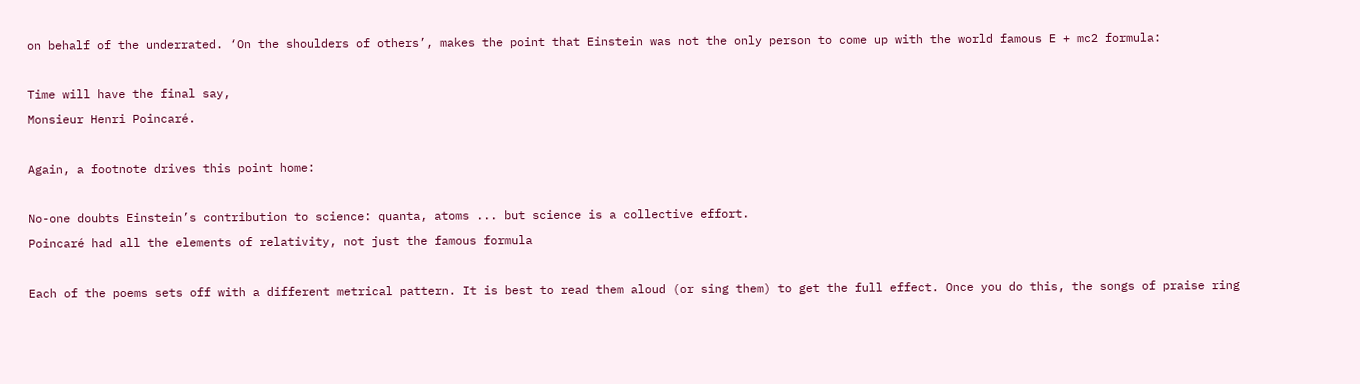on behalf of the underrated. ‘On the shoulders of others’, makes the point that Einstein was not the only person to come up with the world famous E + mc2 formula:

Time will have the final say,
Monsieur Henri Poincaré.

Again, a footnote drives this point home:

No-one doubts Einstein’s contribution to science: quanta, atoms ... but science is a collective effort.
Poincaré had all the elements of relativity, not just the famous formula

Each of the poems sets off with a different metrical pattern. It is best to read them aloud (or sing them) to get the full effect. Once you do this, the songs of praise ring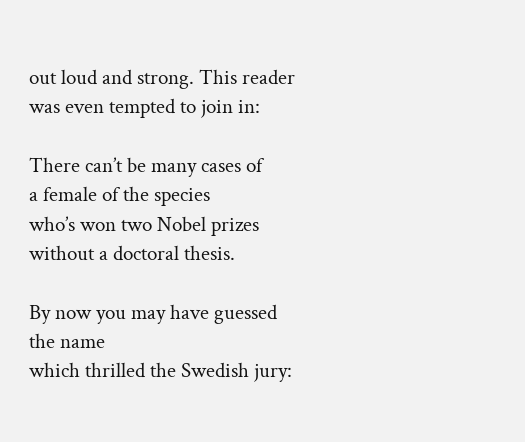out loud and strong. This reader was even tempted to join in:

There can’t be many cases of
a female of the species
who’s won two Nobel prizes
without a doctoral thesis.

By now you may have guessed the name
which thrilled the Swedish jury: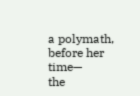a polymath, before her time—
the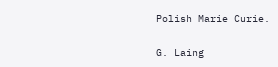Polish Marie Curie.

G. Laing